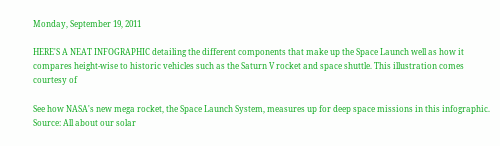Monday, September 19, 2011

HERE'S A NEAT INFOGRAPHIC detailing the different components that make up the Space Launch well as how it compares height-wise to historic vehicles such as the Saturn V rocket and space shuttle. This illustration comes courtesy of

See how NASA's new mega rocket, the Space Launch System, measures up for deep space missions in this infographic.
Source: All about our solar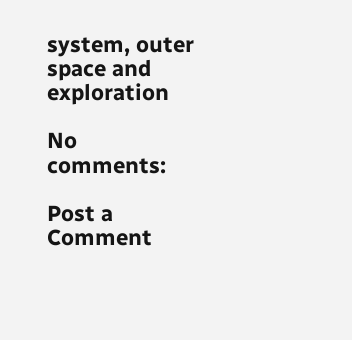system, outer space and exploration

No comments:

Post a Comment